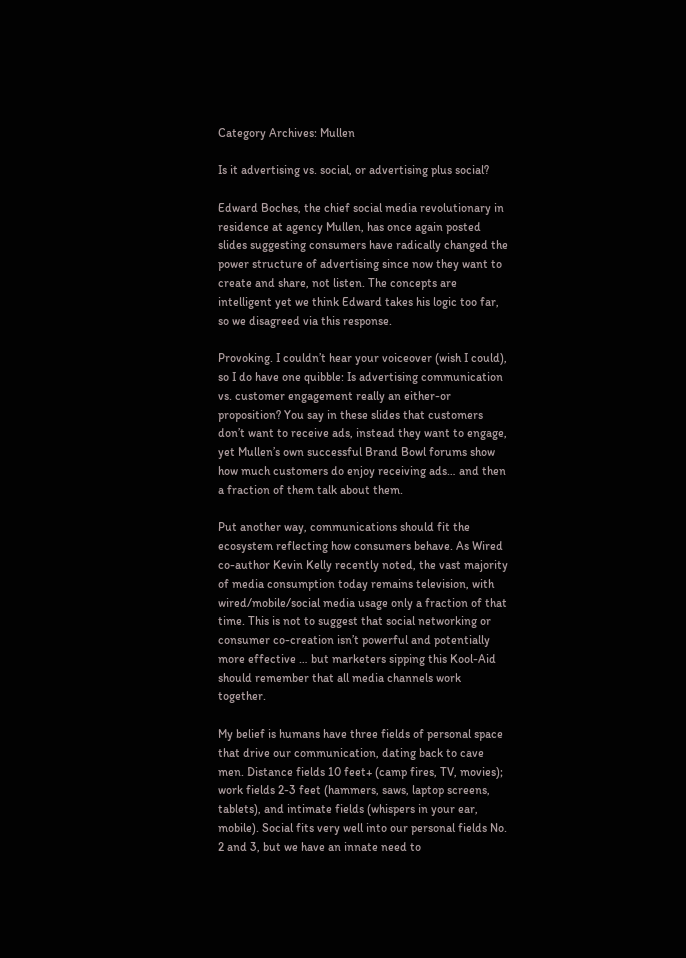Category Archives: Mullen

Is it advertising vs. social, or advertising plus social?

Edward Boches, the chief social media revolutionary in residence at agency Mullen, has once again posted slides suggesting consumers have radically changed the power structure of advertising since now they want to create and share, not listen. The concepts are intelligent yet we think Edward takes his logic too far, so we disagreed via this response.

Provoking. I couldn’t hear your voiceover (wish I could), so I do have one quibble: Is advertising communication vs. customer engagement really an either-or proposition? You say in these slides that customers don’t want to receive ads, instead they want to engage, yet Mullen’s own successful Brand Bowl forums show how much customers do enjoy receiving ads… and then a fraction of them talk about them.

Put another way, communications should fit the ecosystem reflecting how consumers behave. As Wired co-author Kevin Kelly recently noted, the vast majority of media consumption today remains television, with wired/mobile/social media usage only a fraction of that time. This is not to suggest that social networking or consumer co-creation isn’t powerful and potentially more effective … but marketers sipping this Kool-Aid should remember that all media channels work together.

My belief is humans have three fields of personal space that drive our communication, dating back to cave men. Distance fields 10 feet+ (camp fires, TV, movies); work fields 2-3 feet (hammers, saws, laptop screens, tablets), and intimate fields (whispers in your ear, mobile). Social fits very well into our personal fields No. 2 and 3, but we have an innate need to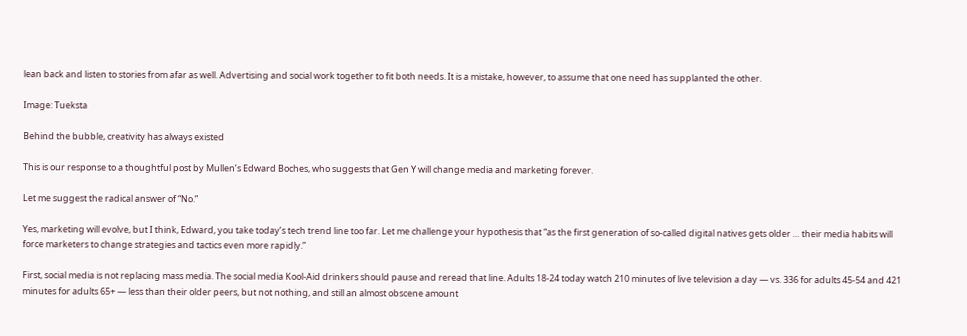lean back and listen to stories from afar as well. Advertising and social work together to fit both needs. It is a mistake, however, to assume that one need has supplanted the other.

Image: Tueksta

Behind the bubble, creativity has always existed

This is our response to a thoughtful post by Mullen’s Edward Boches, who suggests that Gen Y will change media and marketing forever.

Let me suggest the radical answer of “No.”

Yes, marketing will evolve, but I think, Edward, you take today’s tech trend line too far. Let me challenge your hypothesis that “as the first generation of so-called digital natives gets older … their media habits will force marketers to change strategies and tactics even more rapidly.”

First, social media is not replacing mass media. The social media Kool-Aid drinkers should pause and reread that line. Adults 18-24 today watch 210 minutes of live television a day — vs. 336 for adults 45-54 and 421 minutes for adults 65+ — less than their older peers, but not nothing, and still an almost obscene amount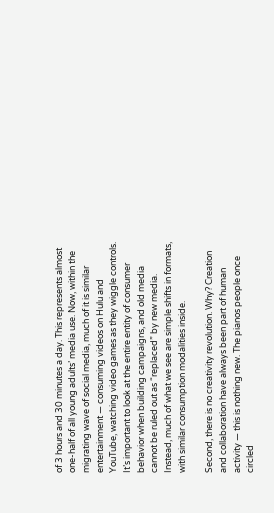of 3 hours and 30 minutes a day. This represents almost one-half of all young adults’ media use. Now, within the migrating wave of social media, much of it is similar entertainment — consuming videos on Hulu and YouTube, watching video games as they wiggle controls. It’s important to look at the entire entity of consumer behavior when building campaigns, and old media cannot be ruled out as “replaced” by new media. Instead, much of what we see are simple shifts in formats, with similar consumption modalities inside.

Second, there is no creativity revolution. Why? Creation and collaboration have always been part of human activity — this is nothing new. The pianos people once circled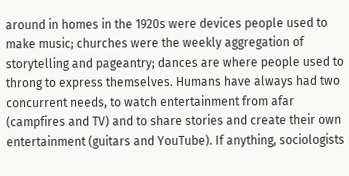around in homes in the 1920s were devices people used to make music; churches were the weekly aggregation of storytelling and pageantry; dances are where people used to throng to express themselves. Humans have always had two concurrent needs, to watch entertainment from afar (campfires and TV) and to share stories and create their own entertainment (guitars and YouTube). If anything, sociologists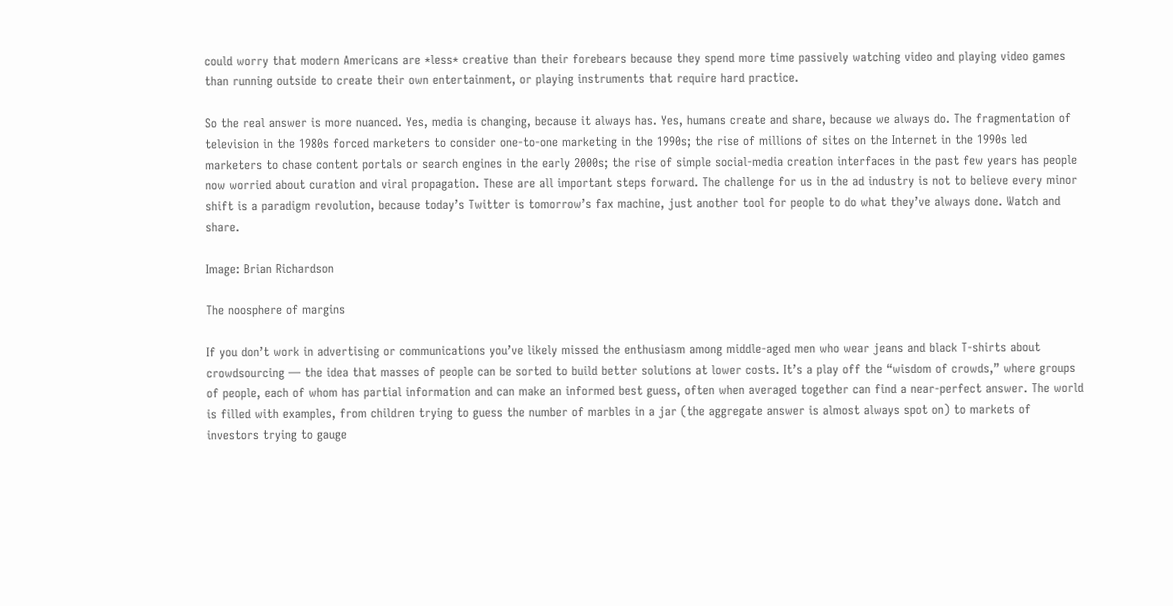could worry that modern Americans are *less* creative than their forebears because they spend more time passively watching video and playing video games than running outside to create their own entertainment, or playing instruments that require hard practice.

So the real answer is more nuanced. Yes, media is changing, because it always has. Yes, humans create and share, because we always do. The fragmentation of television in the 1980s forced marketers to consider one-to-one marketing in the 1990s; the rise of millions of sites on the Internet in the 1990s led marketers to chase content portals or search engines in the early 2000s; the rise of simple social-media creation interfaces in the past few years has people now worried about curation and viral propagation. These are all important steps forward. The challenge for us in the ad industry is not to believe every minor shift is a paradigm revolution, because today’s Twitter is tomorrow’s fax machine, just another tool for people to do what they’ve always done. Watch and share.

Image: Brian Richardson

The noosphere of margins

If you don’t work in advertising or communications you’ve likely missed the enthusiasm among middle-aged men who wear jeans and black T-shirts about crowdsourcing — the idea that masses of people can be sorted to build better solutions at lower costs. It’s a play off the “wisdom of crowds,” where groups of people, each of whom has partial information and can make an informed best guess, often when averaged together can find a near-perfect answer. The world is filled with examples, from children trying to guess the number of marbles in a jar (the aggregate answer is almost always spot on) to markets of investors trying to gauge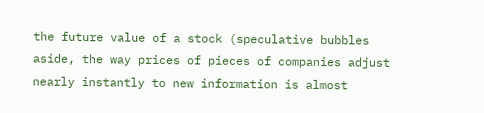the future value of a stock (speculative bubbles aside, the way prices of pieces of companies adjust nearly instantly to new information is almost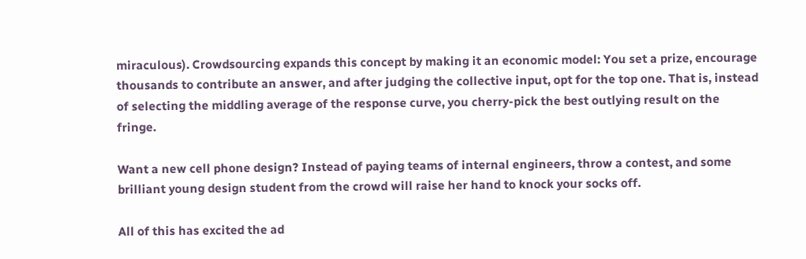miraculous). Crowdsourcing expands this concept by making it an economic model: You set a prize, encourage thousands to contribute an answer, and after judging the collective input, opt for the top one. That is, instead of selecting the middling average of the response curve, you cherry-pick the best outlying result on the fringe.

Want a new cell phone design? Instead of paying teams of internal engineers, throw a contest, and some brilliant young design student from the crowd will raise her hand to knock your socks off.

All of this has excited the ad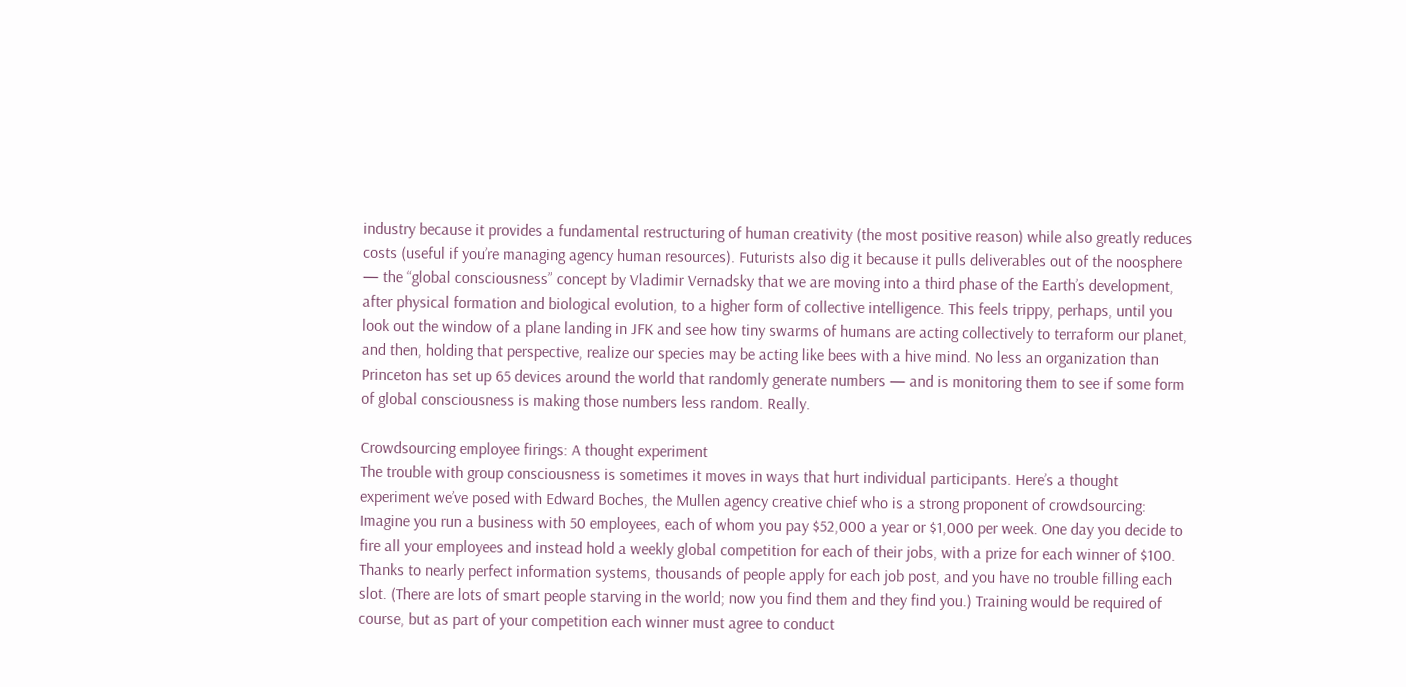industry because it provides a fundamental restructuring of human creativity (the most positive reason) while also greatly reduces costs (useful if you’re managing agency human resources). Futurists also dig it because it pulls deliverables out of the noosphere — the “global consciousness” concept by Vladimir Vernadsky that we are moving into a third phase of the Earth’s development, after physical formation and biological evolution, to a higher form of collective intelligence. This feels trippy, perhaps, until you look out the window of a plane landing in JFK and see how tiny swarms of humans are acting collectively to terraform our planet, and then, holding that perspective, realize our species may be acting like bees with a hive mind. No less an organization than Princeton has set up 65 devices around the world that randomly generate numbers — and is monitoring them to see if some form of global consciousness is making those numbers less random. Really.

Crowdsourcing employee firings: A thought experiment
The trouble with group consciousness is sometimes it moves in ways that hurt individual participants. Here’s a thought experiment we’ve posed with Edward Boches, the Mullen agency creative chief who is a strong proponent of crowdsourcing: Imagine you run a business with 50 employees, each of whom you pay $52,000 a year or $1,000 per week. One day you decide to fire all your employees and instead hold a weekly global competition for each of their jobs, with a prize for each winner of $100. Thanks to nearly perfect information systems, thousands of people apply for each job post, and you have no trouble filling each slot. (There are lots of smart people starving in the world; now you find them and they find you.) Training would be required of course, but as part of your competition each winner must agree to conduct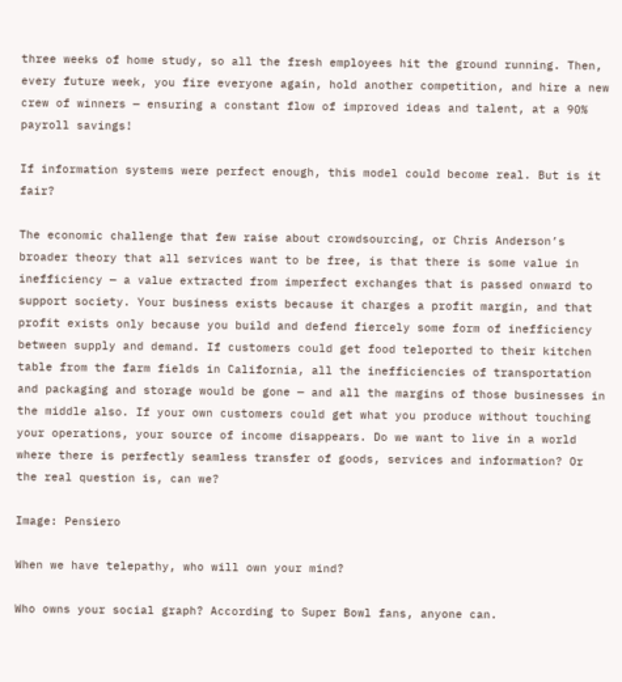three weeks of home study, so all the fresh employees hit the ground running. Then, every future week, you fire everyone again, hold another competition, and hire a new crew of winners — ensuring a constant flow of improved ideas and talent, at a 90% payroll savings!

If information systems were perfect enough, this model could become real. But is it fair?

The economic challenge that few raise about crowdsourcing, or Chris Anderson’s broader theory that all services want to be free, is that there is some value in inefficiency — a value extracted from imperfect exchanges that is passed onward to support society. Your business exists because it charges a profit margin, and that profit exists only because you build and defend fiercely some form of inefficiency between supply and demand. If customers could get food teleported to their kitchen table from the farm fields in California, all the inefficiencies of transportation and packaging and storage would be gone — and all the margins of those businesses in the middle also. If your own customers could get what you produce without touching your operations, your source of income disappears. Do we want to live in a world where there is perfectly seamless transfer of goods, services and information? Or the real question is, can we?

Image: Pensiero

When we have telepathy, who will own your mind?

Who owns your social graph? According to Super Bowl fans, anyone can.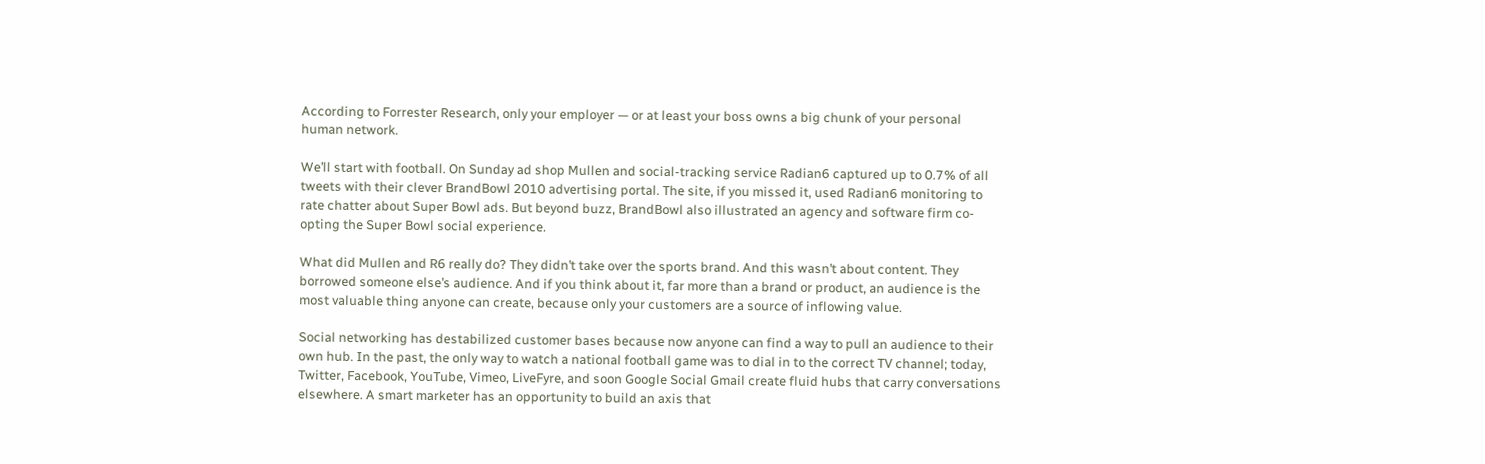According to Forrester Research, only your employer — or at least your boss owns a big chunk of your personal human network.

We’ll start with football. On Sunday ad shop Mullen and social-tracking service Radian6 captured up to 0.7% of all tweets with their clever BrandBowl 2010 advertising portal. The site, if you missed it, used Radian6 monitoring to rate chatter about Super Bowl ads. But beyond buzz, BrandBowl also illustrated an agency and software firm co-opting the Super Bowl social experience.

What did Mullen and R6 really do? They didn’t take over the sports brand. And this wasn’t about content. They borrowed someone else’s audience. And if you think about it, far more than a brand or product, an audience is the most valuable thing anyone can create, because only your customers are a source of inflowing value.

Social networking has destabilized customer bases because now anyone can find a way to pull an audience to their own hub. In the past, the only way to watch a national football game was to dial in to the correct TV channel; today, Twitter, Facebook, YouTube, Vimeo, LiveFyre, and soon Google Social Gmail create fluid hubs that carry conversations elsewhere. A smart marketer has an opportunity to build an axis that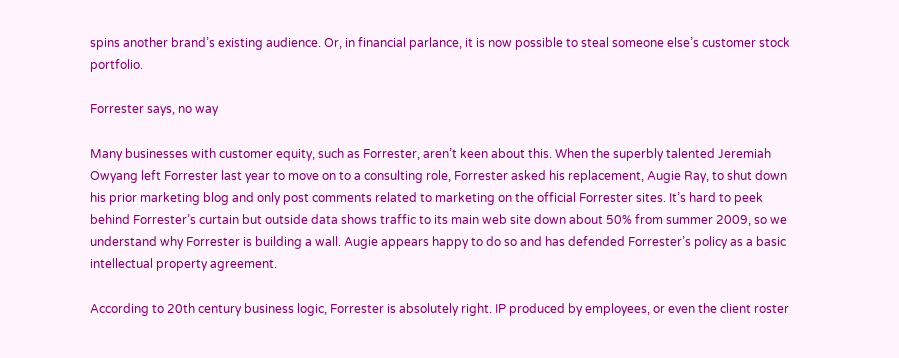spins another brand’s existing audience. Or, in financial parlance, it is now possible to steal someone else’s customer stock portfolio.

Forrester says, no way

Many businesses with customer equity, such as Forrester, aren’t keen about this. When the superbly talented Jeremiah Owyang left Forrester last year to move on to a consulting role, Forrester asked his replacement, Augie Ray, to shut down his prior marketing blog and only post comments related to marketing on the official Forrester sites. It’s hard to peek behind Forrester’s curtain but outside data shows traffic to its main web site down about 50% from summer 2009, so we understand why Forrester is building a wall. Augie appears happy to do so and has defended Forrester’s policy as a basic intellectual property agreement.

According to 20th century business logic, Forrester is absolutely right. IP produced by employees, or even the client roster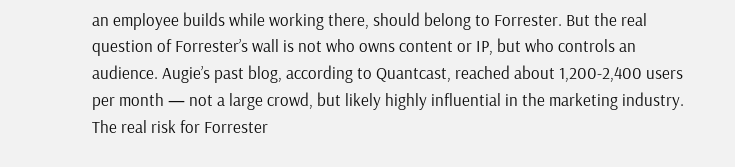an employee builds while working there, should belong to Forrester. But the real question of Forrester’s wall is not who owns content or IP, but who controls an audience. Augie’s past blog, according to Quantcast, reached about 1,200-2,400 users per month — not a large crowd, but likely highly influential in the marketing industry. The real risk for Forrester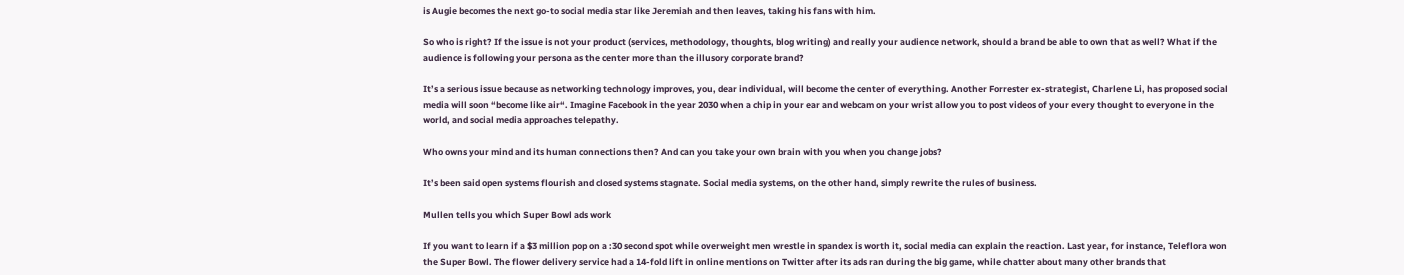is Augie becomes the next go-to social media star like Jeremiah and then leaves, taking his fans with him.

So who is right? If the issue is not your product (services, methodology, thoughts, blog writing) and really your audience network, should a brand be able to own that as well? What if the audience is following your persona as the center more than the illusory corporate brand?

It’s a serious issue because as networking technology improves, you, dear individual, will become the center of everything. Another Forrester ex-strategist, Charlene Li, has proposed social media will soon “become like air“. Imagine Facebook in the year 2030 when a chip in your ear and webcam on your wrist allow you to post videos of your every thought to everyone in the world, and social media approaches telepathy.

Who owns your mind and its human connections then? And can you take your own brain with you when you change jobs?

It’s been said open systems flourish and closed systems stagnate. Social media systems, on the other hand, simply rewrite the rules of business.

Mullen tells you which Super Bowl ads work

If you want to learn if a $3 million pop on a :30 second spot while overweight men wrestle in spandex is worth it, social media can explain the reaction. Last year, for instance, Teleflora won the Super Bowl. The flower delivery service had a 14-fold lift in online mentions on Twitter after its ads ran during the big game, while chatter about many other brands that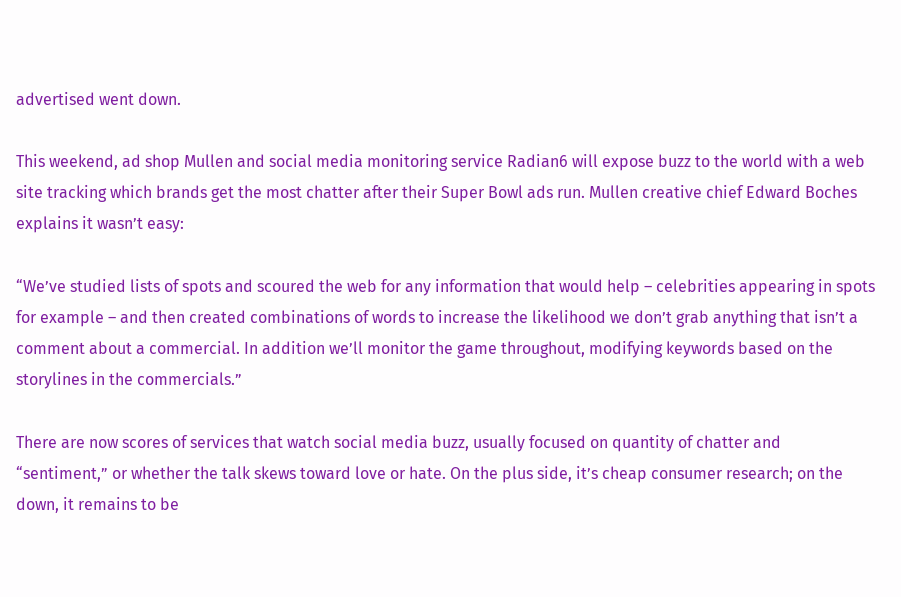advertised went down.

This weekend, ad shop Mullen and social media monitoring service Radian6 will expose buzz to the world with a web site tracking which brands get the most chatter after their Super Bowl ads run. Mullen creative chief Edward Boches explains it wasn’t easy:

“We’ve studied lists of spots and scoured the web for any information that would help – celebrities appearing in spots for example – and then created combinations of words to increase the likelihood we don’t grab anything that isn’t a comment about a commercial. In addition we’ll monitor the game throughout, modifying keywords based on the storylines in the commercials.”

There are now scores of services that watch social media buzz, usually focused on quantity of chatter and “sentiment,” or whether the talk skews toward love or hate. On the plus side, it’s cheap consumer research; on the down, it remains to be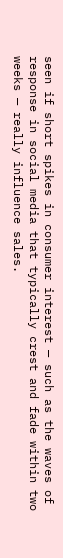seen if short spikes in consumer interest — such as the waves of response in social media that typically crest and fade within two weeks — really influence sales.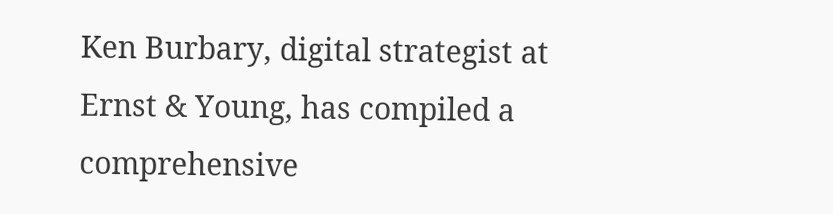Ken Burbary, digital strategist at Ernst & Young, has compiled a comprehensive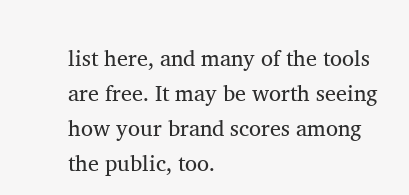list here, and many of the tools are free. It may be worth seeing how your brand scores among the public, too.